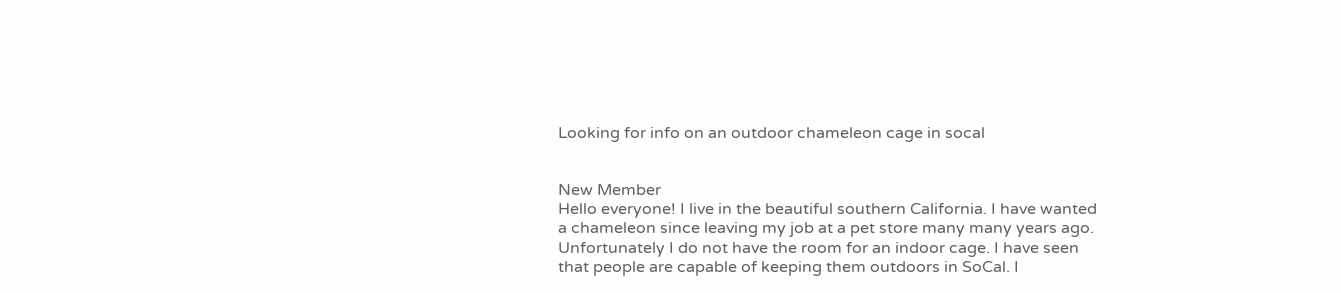Looking for info on an outdoor chameleon cage in socal


New Member
Hello everyone! I live in the beautiful southern California. I have wanted a chameleon since leaving my job at a pet store many many years ago. Unfortunately I do not have the room for an indoor cage. I have seen that people are capable of keeping them outdoors in SoCal. I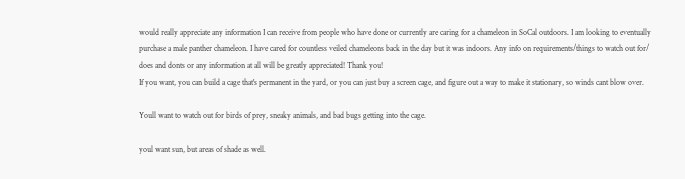would really appreciate any information I can receive from people who have done or currently are caring for a chameleon in SoCal outdoors. I am looking to eventually purchase a male panther chameleon. I have cared for countless veiled chameleons back in the day but it was indoors. Any info on requirements/things to watch out for/ does and donts or any information at all will be greatly appreciated! Thank you!
If you want, you can build a cage that's permanent in the yard, or you can just buy a screen cage, and figure out a way to make it stationary, so winds cant blow over.

Youll want to watch out for birds of prey, sneaky animals, and bad bugs getting into the cage.

youl want sun, but areas of shade as well.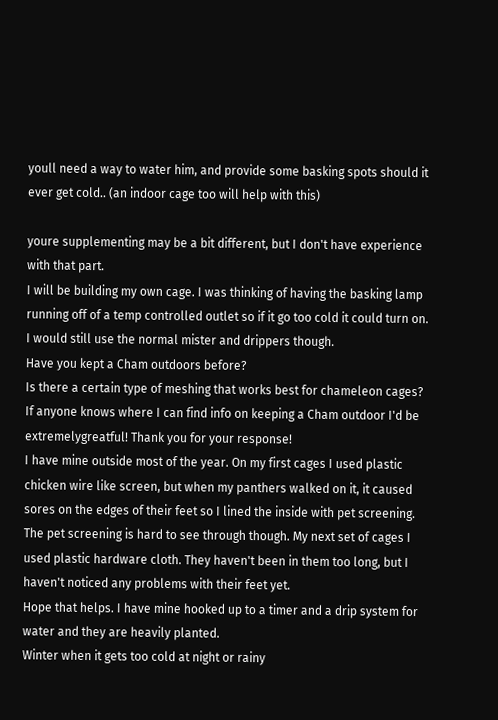youll need a way to water him, and provide some basking spots should it ever get cold.. (an indoor cage too will help with this)

youre supplementing may be a bit different, but I don't have experience with that part.
I will be building my own cage. I was thinking of having the basking lamp running off of a temp controlled outlet so if it go too cold it could turn on. I would still use the normal mister and drippers though.
Have you kept a Cham outdoors before?
Is there a certain type of meshing that works best for chameleon cages?
If anyone knows where I can find info on keeping a Cham outdoor I'd be extremelygreatful! Thank you for your response!
I have mine outside most of the year. On my first cages I used plastic chicken wire like screen, but when my panthers walked on it, it caused sores on the edges of their feet so I lined the inside with pet screening. The pet screening is hard to see through though. My next set of cages I used plastic hardware cloth. They haven't been in them too long, but I haven't noticed any problems with their feet yet.
Hope that helps. I have mine hooked up to a timer and a drip system for water and they are heavily planted.
Winter when it gets too cold at night or rainy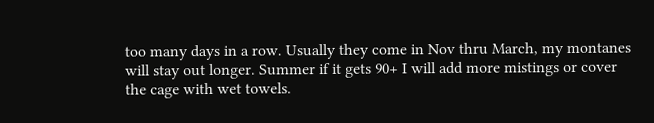too many days in a row. Usually they come in Nov thru March, my montanes will stay out longer. Summer if it gets 90+ I will add more mistings or cover the cage with wet towels.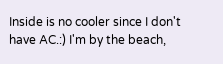Inside is no cooler since I don't have AC.:) I'm by the beach,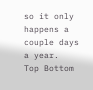so it only happens a couple days a year.
Top Bottom